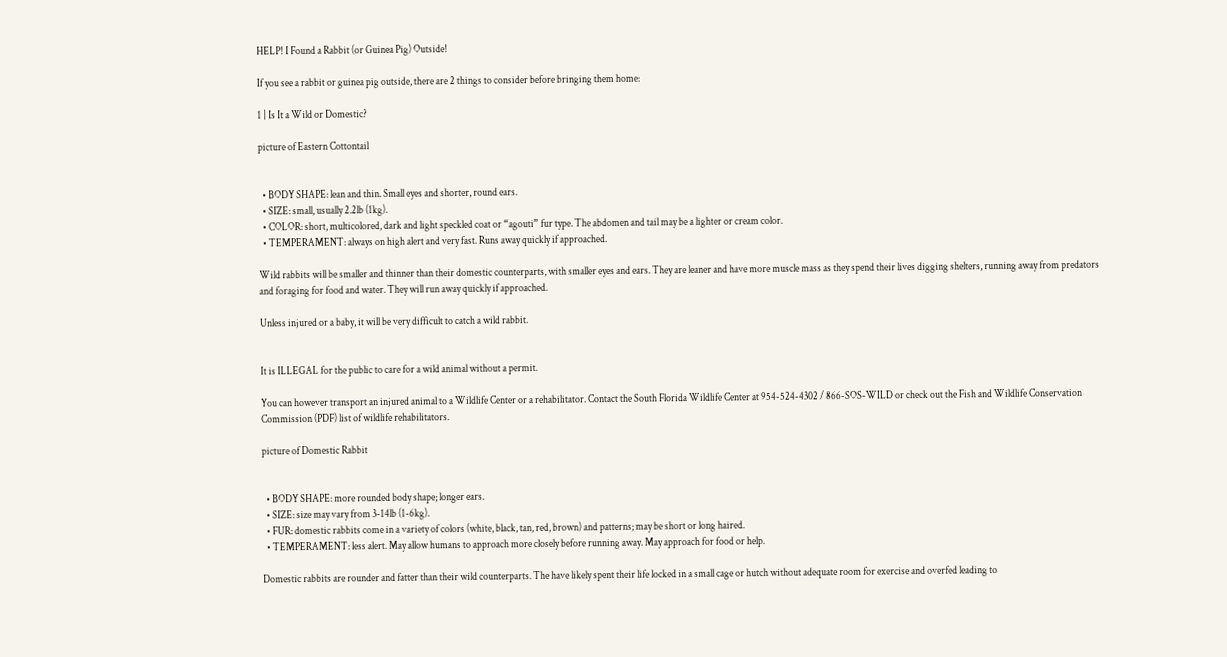HELP! I Found a Rabbit (or Guinea Pig) Outside!

If you see a rabbit or guinea pig outside, there are 2 things to consider before bringing them home:

1 | Is It a Wild or Domestic?

picture of Eastern Cottontail


  • BODY SHAPE: lean and thin. Small eyes and shorter, round ears.
  • SIZE: small, usually 2.2lb (1kg).
  • COLOR: short, multicolored, dark and light speckled coat or “agouti” fur type. The abdomen and tail may be a lighter or cream color.
  • TEMPERAMENT: always on high alert and very fast. Runs away quickly if approached.

Wild rabbits will be smaller and thinner than their domestic counterparts, with smaller eyes and ears. They are leaner and have more muscle mass as they spend their lives digging shelters, running away from predators and foraging for food and water. They will run away quickly if approached.

Unless injured or a baby, it will be very difficult to catch a wild rabbit.


It is ILLEGAL for the public to care for a wild animal without a permit.

You can however transport an injured animal to a Wildlife Center or a rehabilitator. Contact the South Florida Wildlife Center at 954-524-4302 / 866-SOS-WILD or check out the Fish and Wildlife Conservation Commission (PDF) list of wildlife rehabilitators.

picture of Domestic Rabbit


  • BODY SHAPE: more rounded body shape; longer ears.
  • SIZE: size may vary from 3-14lb (1-6kg).
  • FUR: domestic rabbits come in a variety of colors (white, black, tan, red, brown) and patterns; may be short or long haired.
  • TEMPERAMENT: less alert. May allow humans to approach more closely before running away. May approach for food or help.

Domestic rabbits are rounder and fatter than their wild counterparts. The have likely spent their life locked in a small cage or hutch without adequate room for exercise and overfed leading to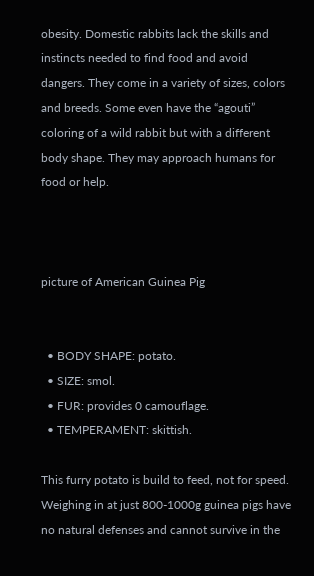obesity. Domestic rabbits lack the skills and instincts needed to find food and avoid dangers. They come in a variety of sizes, colors and breeds. Some even have the “agouti” coloring of a wild rabbit but with a different body shape. They may approach humans for food or help.



picture of American Guinea Pig


  • BODY SHAPE: potato.
  • SIZE: smol.
  • FUR: provides 0 camouflage.
  • TEMPERAMENT: skittish.

This furry potato is build to feed, not for speed. Weighing in at just 800-1000g guinea pigs have no natural defenses and cannot survive in the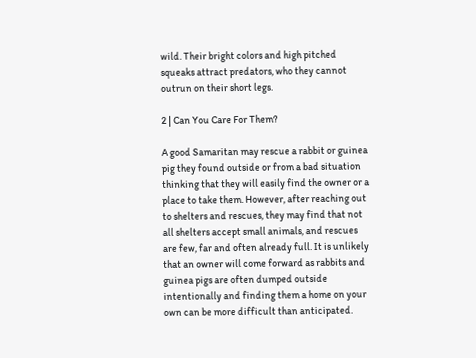wild. Their bright colors and high pitched squeaks attract predators, who they cannot outrun on their short legs.

2 | Can You Care For Them?

A good Samaritan may rescue a rabbit or guinea pig they found outside or from a bad situation thinking that they will easily find the owner or a place to take them. However, after reaching out to shelters and rescues, they may find that not all shelters accept small animals, and rescues are few, far and often already full. It is unlikely that an owner will come forward as rabbits and guinea pigs are often dumped outside intentionally and finding them a home on your own can be more difficult than anticipated.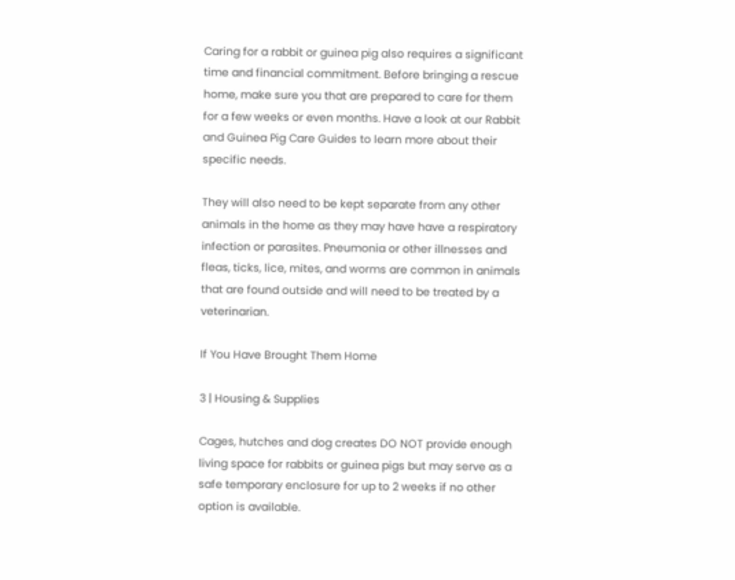Caring for a rabbit or guinea pig also requires a significant time and financial commitment. Before bringing a rescue home, make sure you that are prepared to care for them for a few weeks or even months. Have a look at our Rabbit and Guinea Pig Care Guides to learn more about their specific needs.

They will also need to be kept separate from any other animals in the home as they may have have a respiratory infection or parasites. Pneumonia or other illnesses and fleas, ticks, lice, mites, and worms are common in animals that are found outside and will need to be treated by a veterinarian.

If You Have Brought Them Home

3 | Housing & Supplies

Cages, hutches and dog creates DO NOT provide enough living space for rabbits or guinea pigs but may serve as a safe temporary enclosure for up to 2 weeks if no other option is available.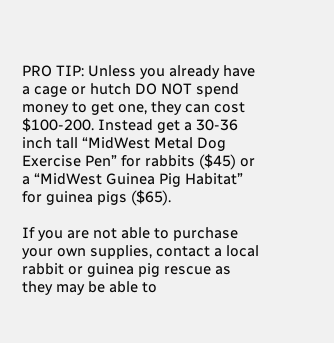PRO TIP: Unless you already have a cage or hutch DO NOT spend money to get one, they can cost $100-200. Instead get a 30-36 inch tall “MidWest Metal Dog Exercise Pen” for rabbits ($45) or a “MidWest Guinea Pig Habitat” for guinea pigs ($65).

If you are not able to purchase your own supplies, contact a local rabbit or guinea pig rescue as they may be able to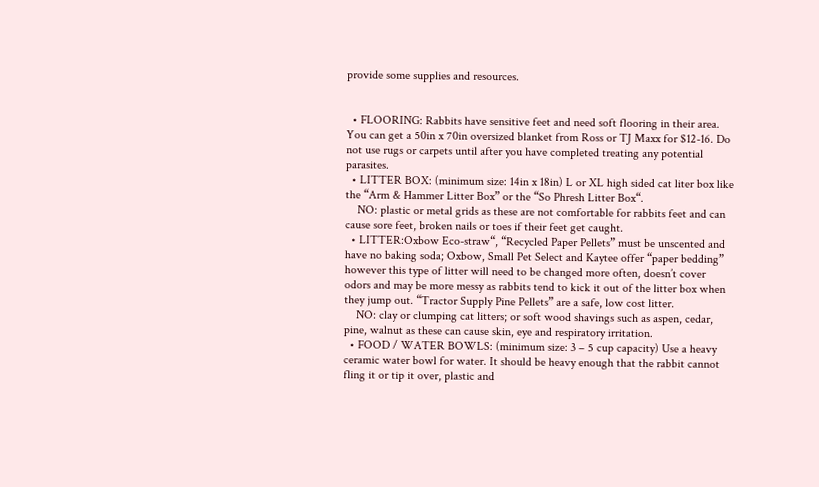provide some supplies and resources.


  • FLOORING: Rabbits have sensitive feet and need soft flooring in their area. You can get a 50in x 70in oversized blanket from Ross or TJ Maxx for $12-16. Do not use rugs or carpets until after you have completed treating any potential parasites.
  • LITTER BOX: (minimum size: 14in x 18in) L or XL high sided cat liter box like the “Arm & Hammer Litter Box” or the “So Phresh Litter Box“.
    NO: plastic or metal grids as these are not comfortable for rabbits feet and can cause sore feet, broken nails or toes if their feet get caught.
  • LITTER:Oxbow Eco-straw“, “Recycled Paper Pellets” must be unscented and have no baking soda; Oxbow, Small Pet Select and Kaytee offer “paper bedding” however this type of litter will need to be changed more often, doesn’t cover odors and may be more messy as rabbits tend to kick it out of the litter box when they jump out. “Tractor Supply Pine Pellets” are a safe, low cost litter.
    NO: clay or clumping cat litters; or soft wood shavings such as aspen, cedar, pine, walnut as these can cause skin, eye and respiratory irritation.
  • FOOD / WATER BOWLS: (minimum size: 3 – 5 cup capacity) Use a heavy ceramic water bowl for water. It should be heavy enough that the rabbit cannot fling it or tip it over, plastic and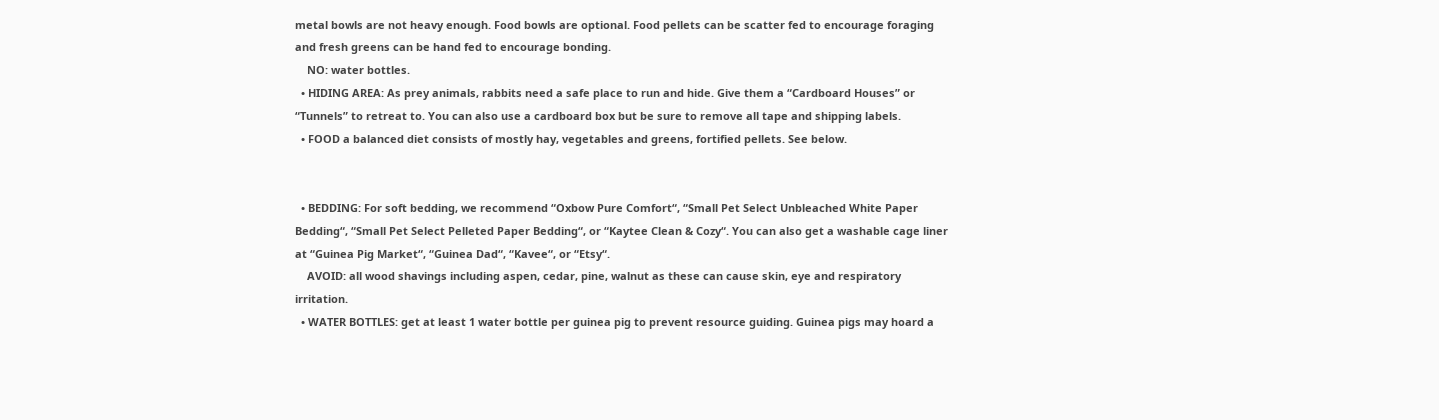metal bowls are not heavy enough. Food bowls are optional. Food pellets can be scatter fed to encourage foraging and fresh greens can be hand fed to encourage bonding.
    NO: water bottles.
  • HIDING AREA: As prey animals, rabbits need a safe place to run and hide. Give them a “Cardboard Houses” or “Tunnels” to retreat to. You can also use a cardboard box but be sure to remove all tape and shipping labels.
  • FOOD a balanced diet consists of mostly hay, vegetables and greens, fortified pellets. See below.


  • BEDDING: For soft bedding, we recommend “Oxbow Pure Comfort“, “Small Pet Select Unbleached White Paper Bedding“, “Small Pet Select Pelleted Paper Bedding“, or “Kaytee Clean & Cozy“. You can also get a washable cage liner at “Guinea Pig Market“, “Guinea Dad“, “Kavee“, or “Etsy“.
    AVOID: all wood shavings including aspen, cedar, pine, walnut as these can cause skin, eye and respiratory irritation.
  • WATER BOTTLES: get at least 1 water bottle per guinea pig to prevent resource guiding. Guinea pigs may hoard a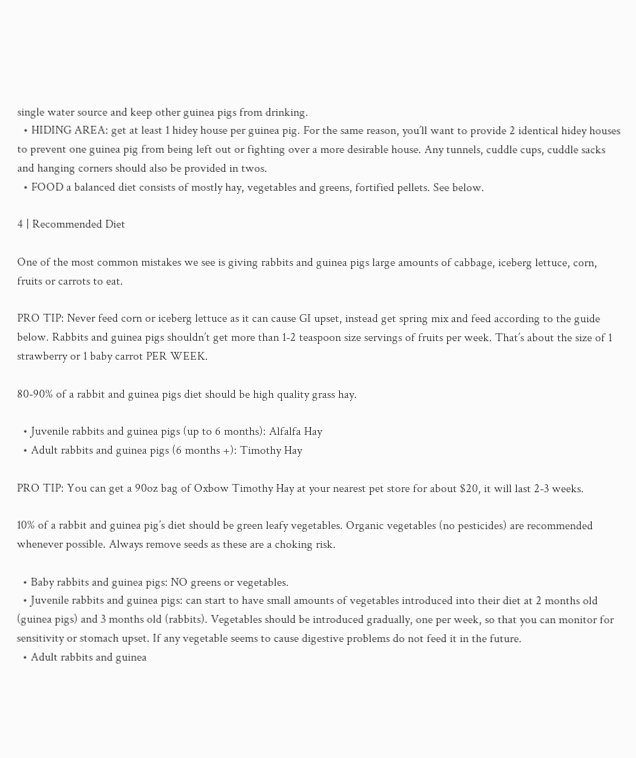single water source and keep other guinea pigs from drinking.
  • HIDING AREA: get at least 1 hidey house per guinea pig. For the same reason, you’ll want to provide 2 identical hidey houses to prevent one guinea pig from being left out or fighting over a more desirable house. Any tunnels, cuddle cups, cuddle sacks and hanging corners should also be provided in twos.
  • FOOD a balanced diet consists of mostly hay, vegetables and greens, fortified pellets. See below.

4 | Recommended Diet

One of the most common mistakes we see is giving rabbits and guinea pigs large amounts of cabbage, iceberg lettuce, corn, fruits or carrots to eat.

PRO TIP: Never feed corn or iceberg lettuce as it can cause GI upset, instead get spring mix and feed according to the guide below. Rabbits and guinea pigs shouldn’t get more than 1-2 teaspoon size servings of fruits per week. That’s about the size of 1 strawberry or 1 baby carrot PER WEEK.

80-90% of a rabbit and guinea pigs diet should be high quality grass hay.

  • Juvenile rabbits and guinea pigs (up to 6 months): Alfalfa Hay
  • Adult rabbits and guinea pigs (6 months +): Timothy Hay

PRO TIP: You can get a 90oz bag of Oxbow Timothy Hay at your nearest pet store for about $20, it will last 2-3 weeks.

10% of a rabbit and guinea pig’s diet should be green leafy vegetables. Organic vegetables (no pesticides) are recommended whenever possible. Always remove seeds as these are a choking risk.

  • Baby rabbits and guinea pigs: NO greens or vegetables.
  • Juvenile rabbits and guinea pigs: can start to have small amounts of vegetables introduced into their diet at 2 months old (guinea pigs) and 3 months old (rabbits). Vegetables should be introduced gradually, one per week, so that you can monitor for sensitivity or stomach upset. If any vegetable seems to cause digestive problems do not feed it in the future.
  • Adult rabbits and guinea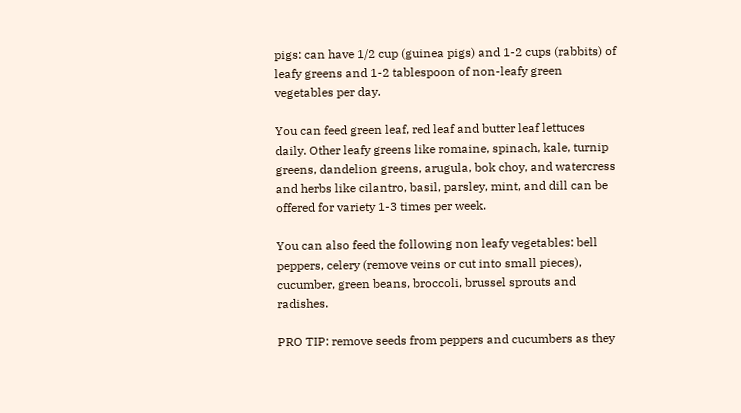pigs: can have 1/2 cup (guinea pigs) and 1-2 cups (rabbits) of leafy greens and 1-2 tablespoon of non-leafy green vegetables per day.

You can feed green leaf, red leaf and butter leaf lettuces daily. Other leafy greens like romaine, spinach, kale, turnip greens, dandelion greens, arugula, bok choy, and watercress and herbs like cilantro, basil, parsley, mint, and dill can be offered for variety 1-3 times per week.

You can also feed the following non leafy vegetables: bell peppers, celery (remove veins or cut into small pieces), cucumber, green beans, broccoli, brussel sprouts and radishes.

PRO TIP: remove seeds from peppers and cucumbers as they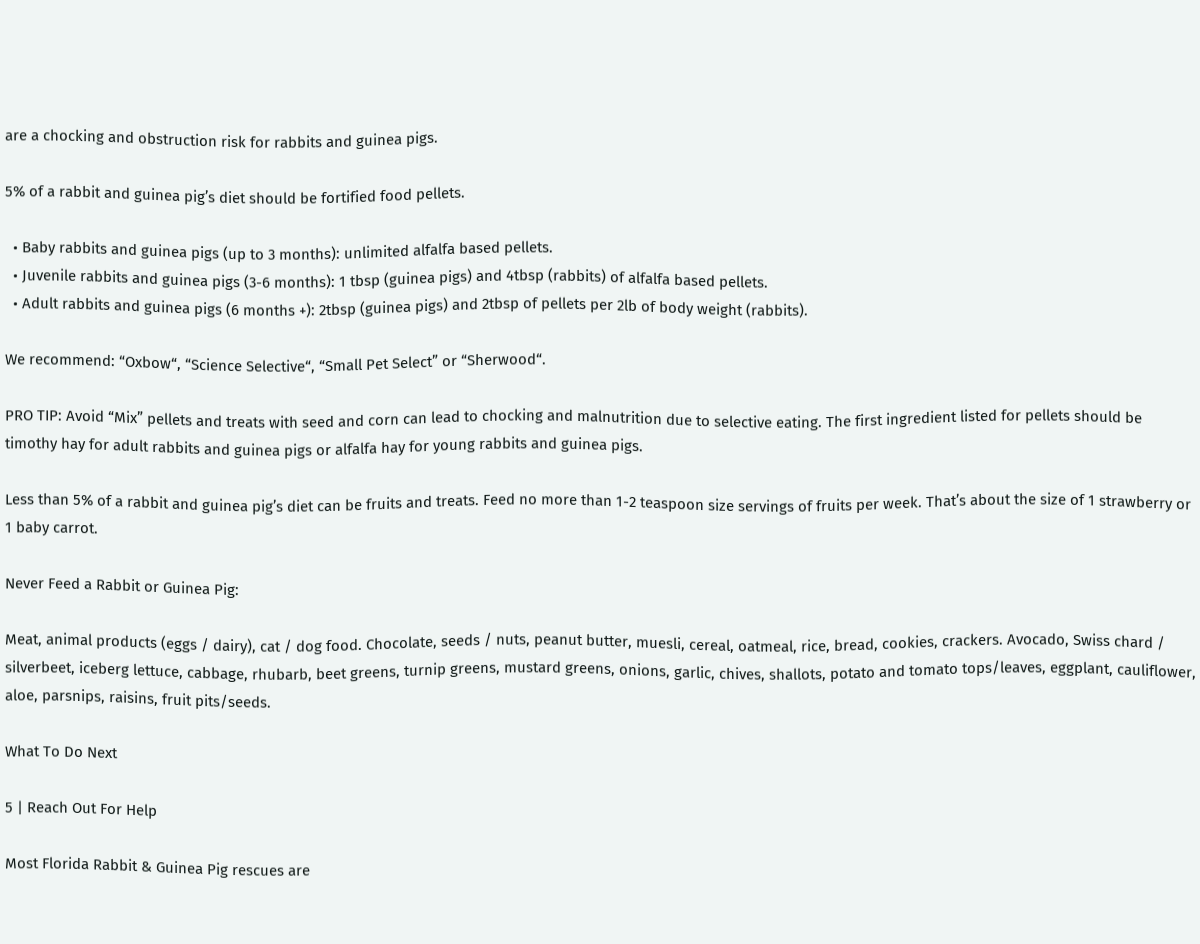are a chocking and obstruction risk for rabbits and guinea pigs.

5% of a rabbit and guinea pig’s diet should be fortified food pellets.

  • Baby rabbits and guinea pigs (up to 3 months): unlimited alfalfa based pellets.
  • Juvenile rabbits and guinea pigs (3-6 months): 1 tbsp (guinea pigs) and 4tbsp (rabbits) of alfalfa based pellets.
  • Adult rabbits and guinea pigs (6 months +): 2tbsp (guinea pigs) and 2tbsp of pellets per 2lb of body weight (rabbits).

We recommend: “Oxbow“, “Science Selective“, “Small Pet Select” or “Sherwood“.

PRO TIP: Avoid “Mix” pellets and treats with seed and corn can lead to chocking and malnutrition due to selective eating. The first ingredient listed for pellets should be timothy hay for adult rabbits and guinea pigs or alfalfa hay for young rabbits and guinea pigs.

Less than 5% of a rabbit and guinea pig’s diet can be fruits and treats. Feed no more than 1-2 teaspoon size servings of fruits per week. That’s about the size of 1 strawberry or 1 baby carrot.

Never Feed a Rabbit or Guinea Pig:

Meat, animal products (eggs / dairy), cat / dog food. Chocolate, seeds / nuts, peanut butter, muesli, cereal, oatmeal, rice, bread, cookies, crackers. Avocado, Swiss chard / silverbeet, iceberg lettuce, cabbage, rhubarb, beet greens, turnip greens, mustard greens, onions, garlic, chives, shallots, potato and tomato tops/leaves, eggplant, cauliflower, aloe, parsnips, raisins, fruit pits/seeds.

What To Do Next

5 | Reach Out For Help

Most Florida Rabbit & Guinea Pig rescues are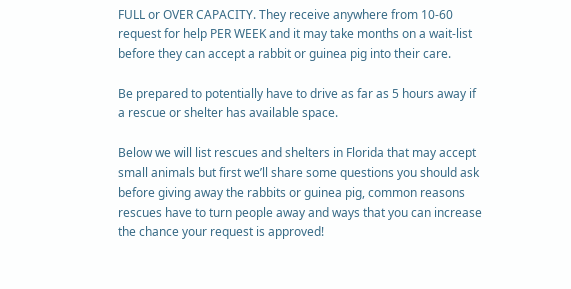FULL or OVER CAPACITY. They receive anywhere from 10-60 request for help PER WEEK and it may take months on a wait-list before they can accept a rabbit or guinea pig into their care.

Be prepared to potentially have to drive as far as 5 hours away if a rescue or shelter has available space.

Below we will list rescues and shelters in Florida that may accept small animals but first we’ll share some questions you should ask before giving away the rabbits or guinea pig, common reasons rescues have to turn people away and ways that you can increase the chance your request is approved!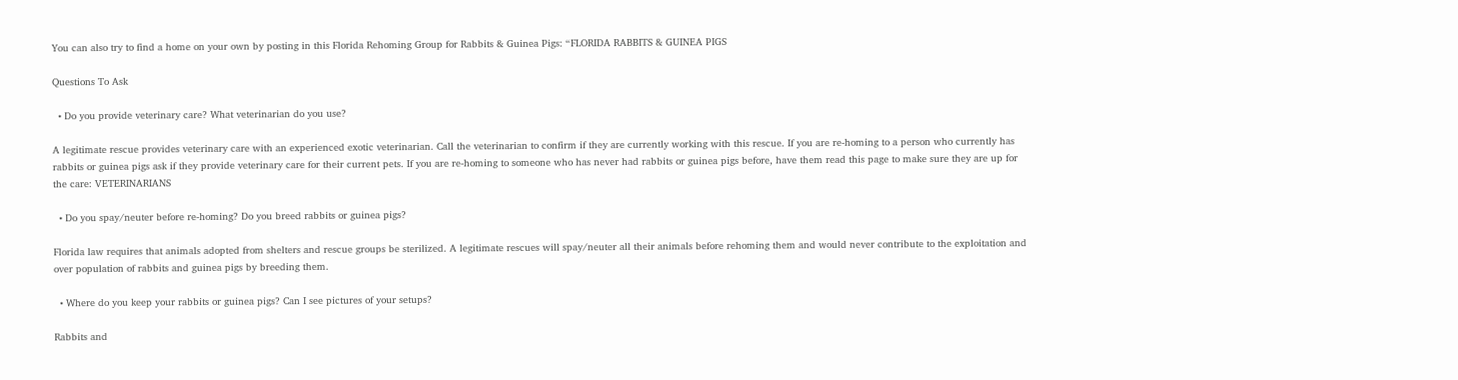You can also try to find a home on your own by posting in this Florida Rehoming Group for Rabbits & Guinea Pigs: “FLORIDA RABBITS & GUINEA PIGS

Questions To Ask

  • Do you provide veterinary care? What veterinarian do you use?

A legitimate rescue provides veterinary care with an experienced exotic veterinarian. Call the veterinarian to confirm if they are currently working with this rescue. If you are re-homing to a person who currently has rabbits or guinea pigs ask if they provide veterinary care for their current pets. If you are re-homing to someone who has never had rabbits or guinea pigs before, have them read this page to make sure they are up for the care: VETERINARIANS

  • Do you spay/neuter before re-homing? Do you breed rabbits or guinea pigs?

Florida law requires that animals adopted from shelters and rescue groups be sterilized. A legitimate rescues will spay/neuter all their animals before rehoming them and would never contribute to the exploitation and over population of rabbits and guinea pigs by breeding them.

  • Where do you keep your rabbits or guinea pigs? Can I see pictures of your setups?

Rabbits and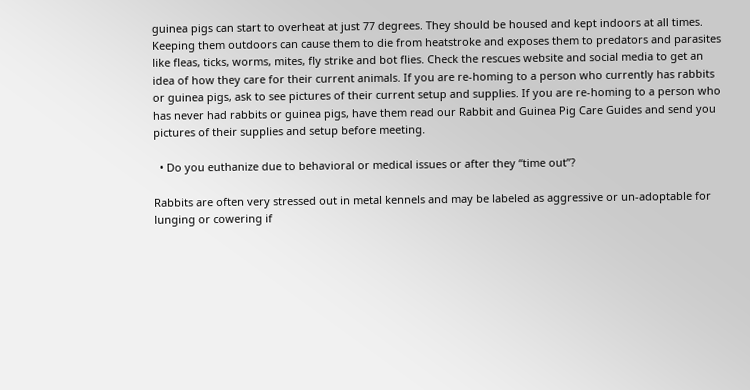guinea pigs can start to overheat at just 77 degrees. They should be housed and kept indoors at all times. Keeping them outdoors can cause them to die from heatstroke and exposes them to predators and parasites like fleas, ticks, worms, mites, fly strike and bot flies. Check the rescues website and social media to get an idea of how they care for their current animals. If you are re-homing to a person who currently has rabbits or guinea pigs, ask to see pictures of their current setup and supplies. If you are re-homing to a person who has never had rabbits or guinea pigs, have them read our Rabbit and Guinea Pig Care Guides and send you pictures of their supplies and setup before meeting.

  • Do you euthanize due to behavioral or medical issues or after they “time out”?

Rabbits are often very stressed out in metal kennels and may be labeled as aggressive or un-adoptable for lunging or cowering if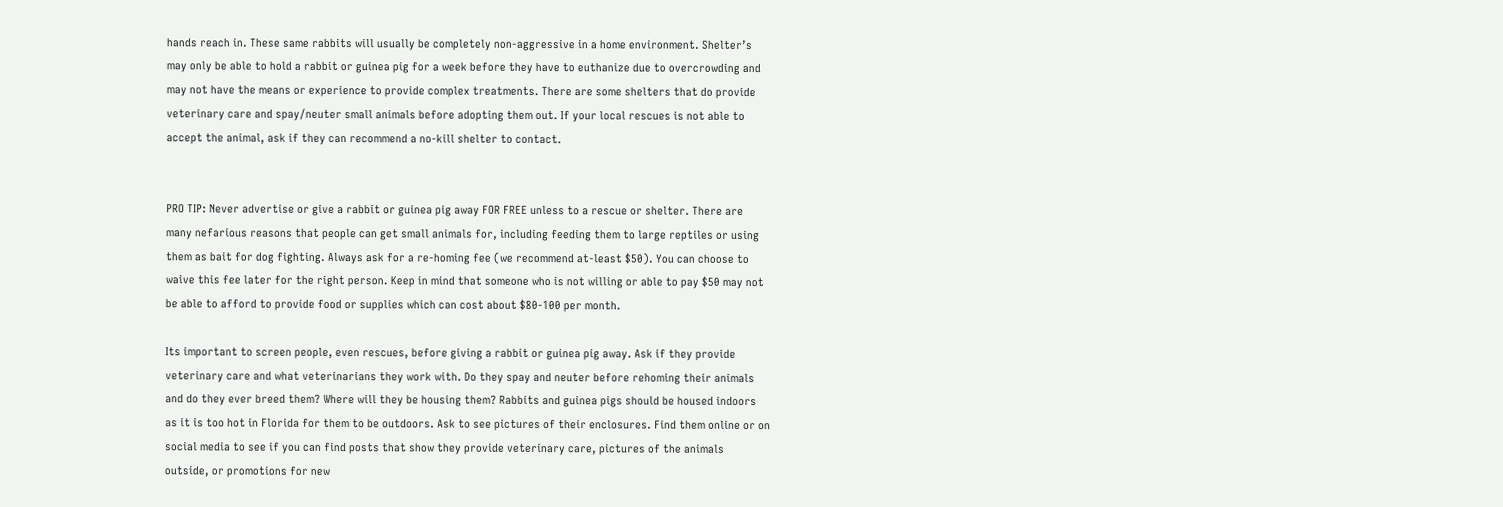hands reach in. These same rabbits will usually be completely non-aggressive in a home environment. Shelter’s may only be able to hold a rabbit or guinea pig for a week before they have to euthanize due to overcrowding and may not have the means or experience to provide complex treatments. There are some shelters that do provide veterinary care and spay/neuter small animals before adopting them out. If your local rescues is not able to accept the animal, ask if they can recommend a no-kill shelter to contact.


PRO TIP: Never advertise or give a rabbit or guinea pig away FOR FREE unless to a rescue or shelter. There are many nefarious reasons that people can get small animals for, including feeding them to large reptiles or using them as bait for dog fighting. Always ask for a re-homing fee (we recommend at-least $50). You can choose to waive this fee later for the right person. Keep in mind that someone who is not willing or able to pay $50 may not be able to afford to provide food or supplies which can cost about $80-100 per month.

Its important to screen people, even rescues, before giving a rabbit or guinea pig away. Ask if they provide veterinary care and what veterinarians they work with. Do they spay and neuter before rehoming their animals and do they ever breed them? Where will they be housing them? Rabbits and guinea pigs should be housed indoors as it is too hot in Florida for them to be outdoors. Ask to see pictures of their enclosures. Find them online or on social media to see if you can find posts that show they provide veterinary care, pictures of the animals outside, or promotions for new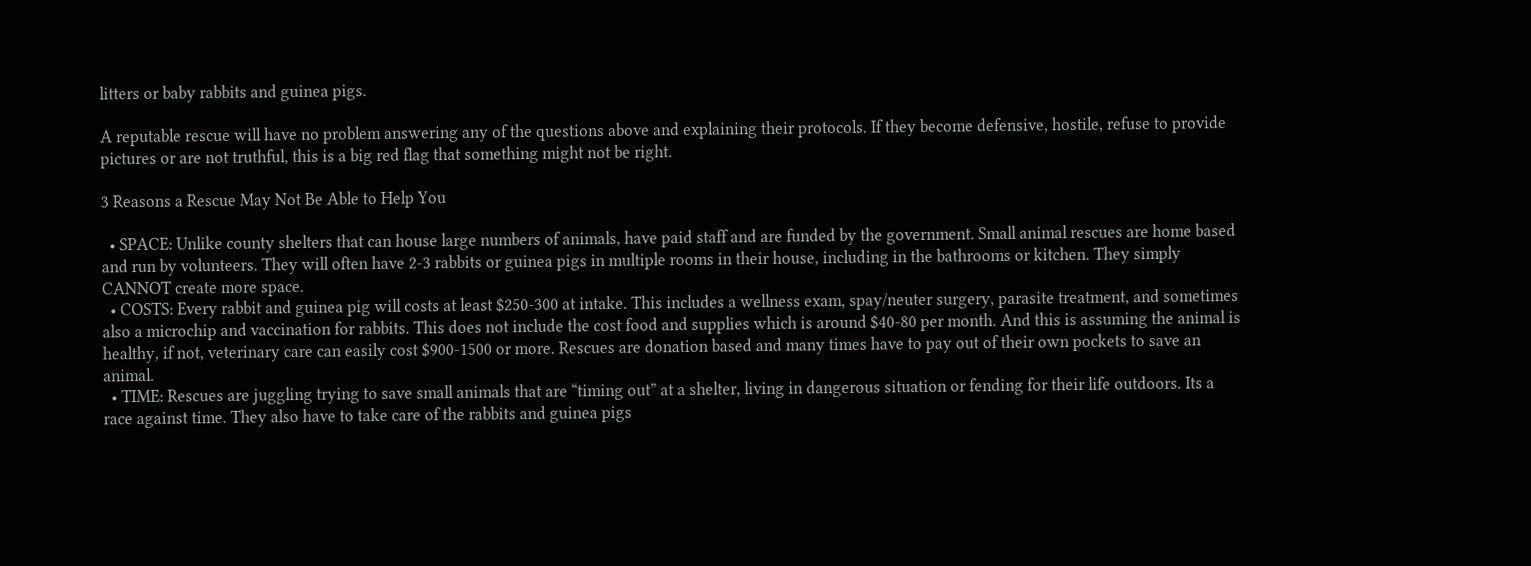litters or baby rabbits and guinea pigs.

A reputable rescue will have no problem answering any of the questions above and explaining their protocols. If they become defensive, hostile, refuse to provide pictures or are not truthful, this is a big red flag that something might not be right.

3 Reasons a Rescue May Not Be Able to Help You

  • SPACE: Unlike county shelters that can house large numbers of animals, have paid staff and are funded by the government. Small animal rescues are home based and run by volunteers. They will often have 2-3 rabbits or guinea pigs in multiple rooms in their house, including in the bathrooms or kitchen. They simply CANNOT create more space.
  • COSTS: Every rabbit and guinea pig will costs at least $250-300 at intake. This includes a wellness exam, spay/neuter surgery, parasite treatment, and sometimes also a microchip and vaccination for rabbits. This does not include the cost food and supplies which is around $40-80 per month. And this is assuming the animal is healthy, if not, veterinary care can easily cost $900-1500 or more. Rescues are donation based and many times have to pay out of their own pockets to save an animal.
  • TIME: Rescues are juggling trying to save small animals that are “timing out” at a shelter, living in dangerous situation or fending for their life outdoors. Its a race against time. They also have to take care of the rabbits and guinea pigs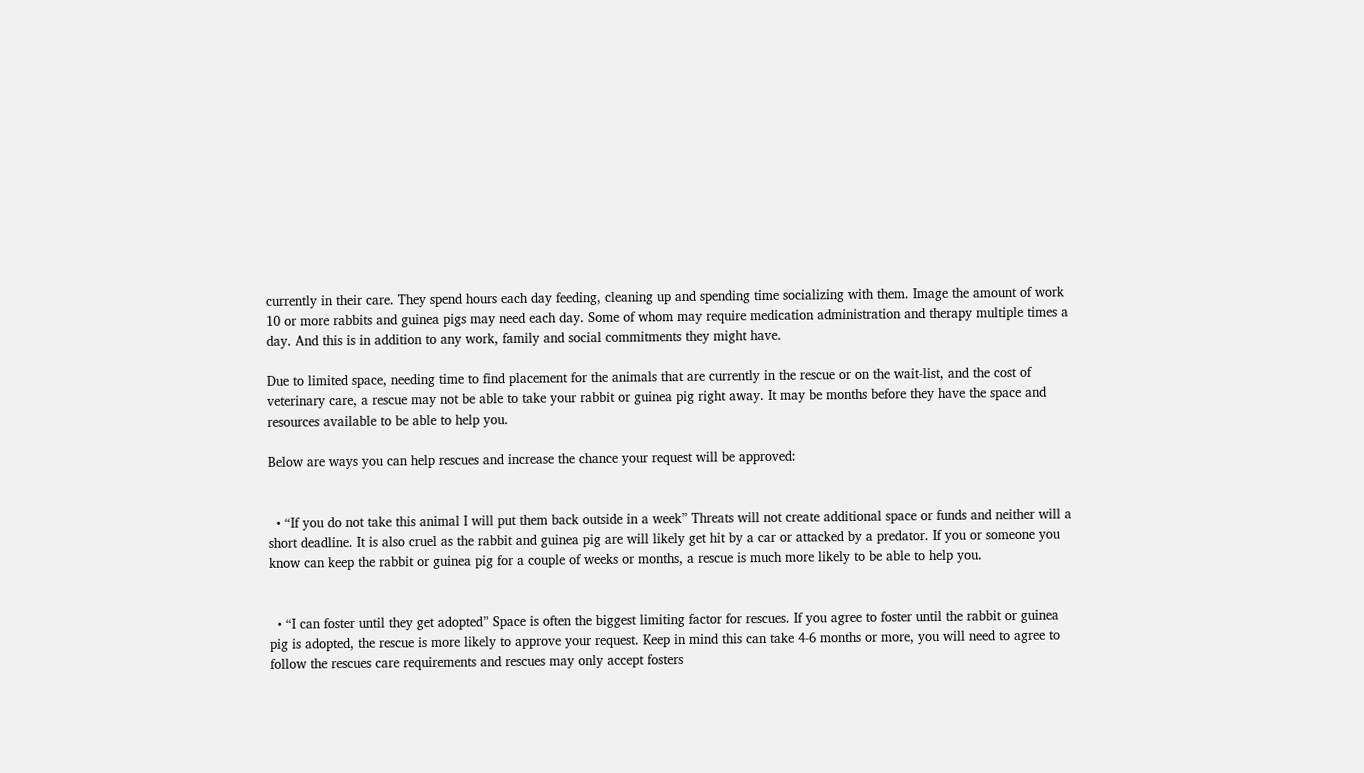currently in their care. They spend hours each day feeding, cleaning up and spending time socializing with them. Image the amount of work 10 or more rabbits and guinea pigs may need each day. Some of whom may require medication administration and therapy multiple times a day. And this is in addition to any work, family and social commitments they might have.

Due to limited space, needing time to find placement for the animals that are currently in the rescue or on the wait-list, and the cost of veterinary care, a rescue may not be able to take your rabbit or guinea pig right away. It may be months before they have the space and resources available to be able to help you.

Below are ways you can help rescues and increase the chance your request will be approved:


  • “If you do not take this animal I will put them back outside in a week” Threats will not create additional space or funds and neither will a short deadline. It is also cruel as the rabbit and guinea pig are will likely get hit by a car or attacked by a predator. If you or someone you know can keep the rabbit or guinea pig for a couple of weeks or months, a rescue is much more likely to be able to help you.


  • “I can foster until they get adopted” Space is often the biggest limiting factor for rescues. If you agree to foster until the rabbit or guinea pig is adopted, the rescue is more likely to approve your request. Keep in mind this can take 4-6 months or more, you will need to agree to follow the rescues care requirements and rescues may only accept fosters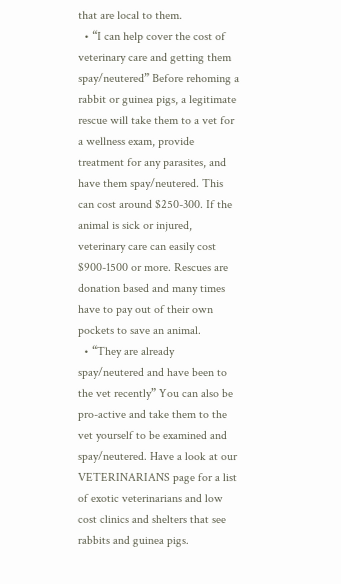that are local to them.
  • “I can help cover the cost of veterinary care and getting them spay/neutered” Before rehoming a rabbit or guinea pigs, a legitimate rescue will take them to a vet for a wellness exam, provide treatment for any parasites, and have them spay/neutered. This can cost around $250-300. If the animal is sick or injured, veterinary care can easily cost $900-1500 or more. Rescues are donation based and many times have to pay out of their own pockets to save an animal.
  • “They are already spay/neutered and have been to the vet recently” You can also be pro-active and take them to the vet yourself to be examined and spay/neutered. Have a look at our VETERINARIANS page for a list of exotic veterinarians and low cost clinics and shelters that see rabbits and guinea pigs.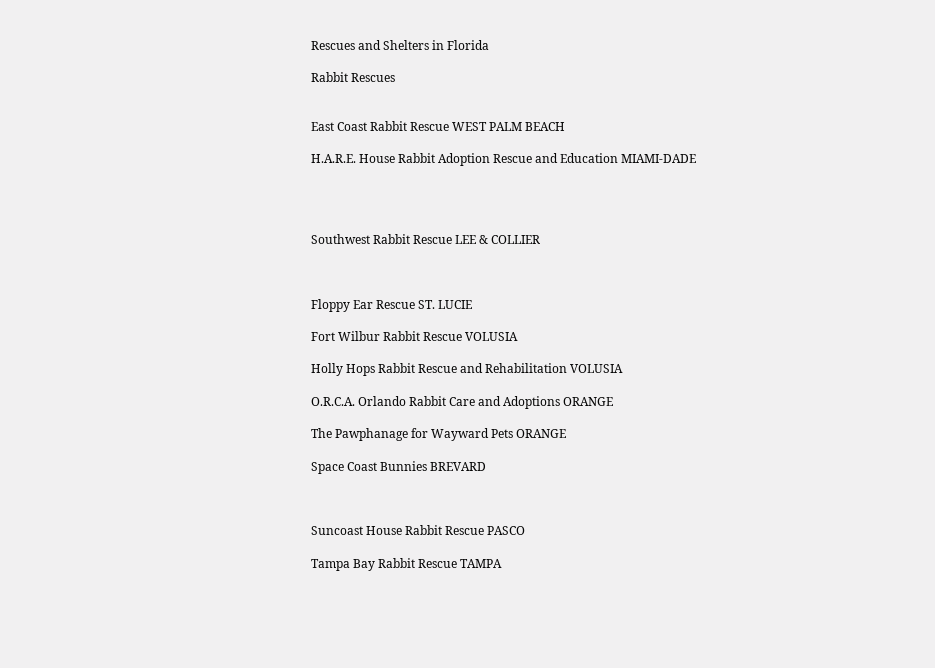Rescues and Shelters in Florida

Rabbit Rescues


East Coast Rabbit Rescue WEST PALM BEACH

H.A.R.E. House Rabbit Adoption Rescue and Education MIAMI-DADE




Southwest Rabbit Rescue LEE & COLLIER



Floppy Ear Rescue ST. LUCIE

Fort Wilbur Rabbit Rescue VOLUSIA

Holly Hops Rabbit Rescue and Rehabilitation VOLUSIA

O.R.C.A. Orlando Rabbit Care and Adoptions ORANGE

The Pawphanage for Wayward Pets ORANGE

Space Coast Bunnies BREVARD



Suncoast House Rabbit Rescue PASCO

Tampa Bay Rabbit Rescue TAMPA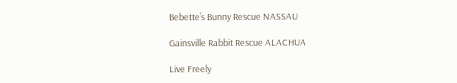Bebette’s Bunny Rescue NASSAU

Gainsville Rabbit Rescue ALACHUA

Live Freely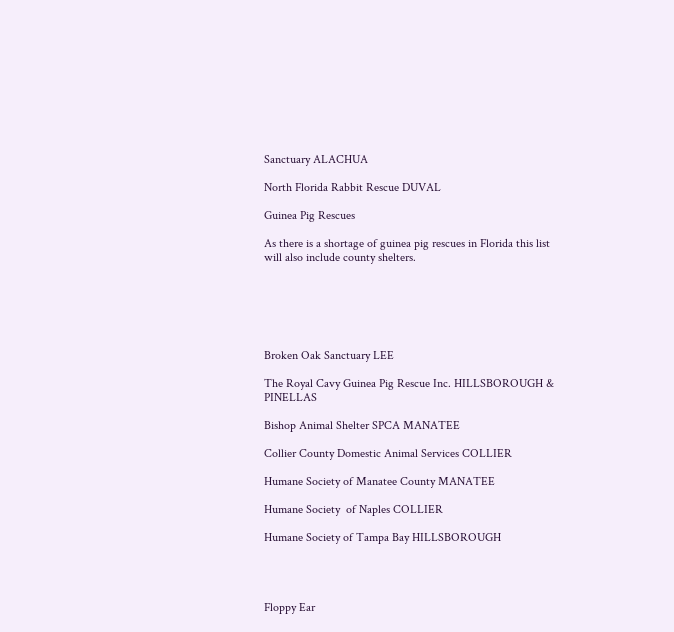Sanctuary ALACHUA

North Florida Rabbit Rescue DUVAL

Guinea Pig Rescues

As there is a shortage of guinea pig rescues in Florida this list will also include county shelters.






Broken Oak Sanctuary LEE

The Royal Cavy Guinea Pig Rescue Inc. HILLSBOROUGH & PINELLAS

Bishop Animal Shelter SPCA MANATEE

Collier County Domestic Animal Services COLLIER

Humane Society of Manatee County MANATEE

Humane Society  of Naples COLLIER

Humane Society of Tampa Bay HILLSBOROUGH




Floppy Ear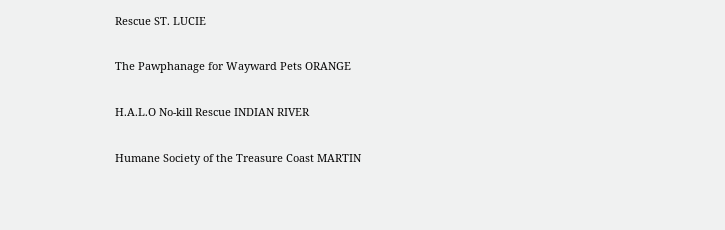Rescue ST. LUCIE

The Pawphanage for Wayward Pets ORANGE

H.A.L.O No-kill Rescue INDIAN RIVER

Humane Society of the Treasure Coast MARTIN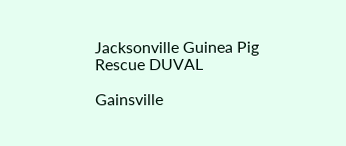Jacksonville Guinea Pig Rescue DUVAL

Gainsville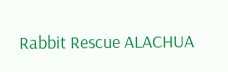Rabbit Rescue ALACHUA